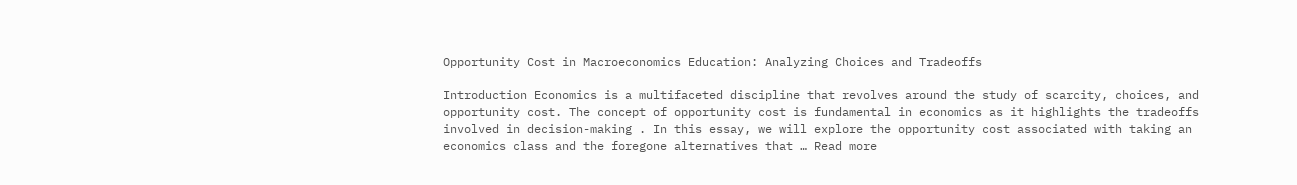Opportunity Cost in Macroeconomics Education: Analyzing Choices and Tradeoffs

Introduction Economics is a multifaceted discipline that revolves around the study of scarcity, choices, and opportunity cost. The concept of opportunity cost is fundamental in economics as it highlights the tradeoffs involved in decision-making . In this essay, we will explore the opportunity cost associated with taking an economics class and the foregone alternatives that … Read more